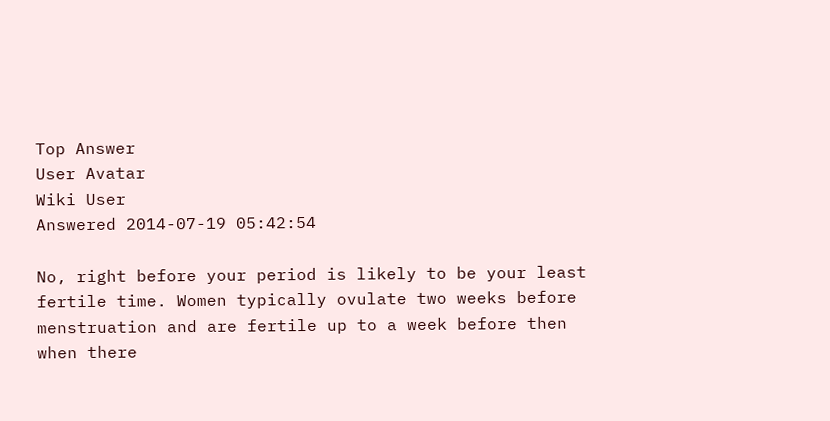Top Answer
User Avatar
Wiki User
Answered 2014-07-19 05:42:54

No, right before your period is likely to be your least fertile time. Women typically ovulate two weeks before menstruation and are fertile up to a week before then when there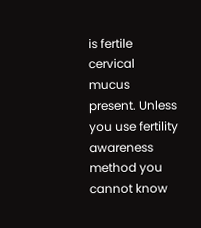is fertile cervical mucus present. Unless you use fertility awareness method you cannot know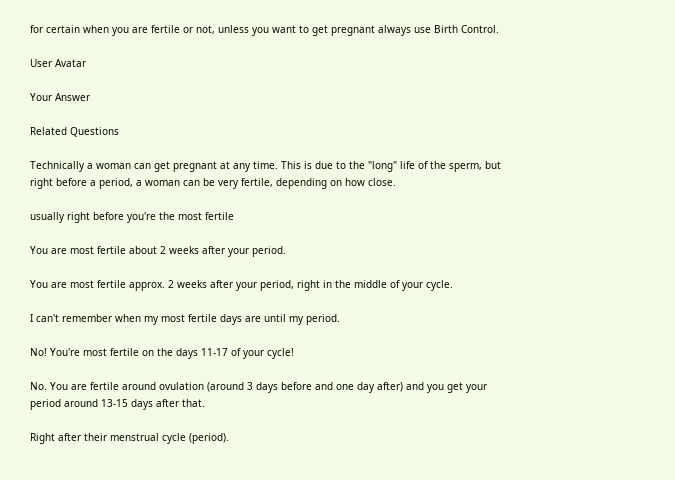for certain when you are fertile or not, unless you want to get pregnant always use Birth Control.

User Avatar

Your Answer

Related Questions

Technically a woman can get pregnant at any time. This is due to the "long" life of the sperm, but right before a period, a woman can be very fertile, depending on how close.

usually right before you're the most fertile

You are most fertile about 2 weeks after your period.

You are most fertile approx. 2 weeks after your period, right in the middle of your cycle.

I can't remember when my most fertile days are until my period.

No! You're most fertile on the days 11-17 of your cycle!

No. You are fertile around ovulation (around 3 days before and one day after) and you get your period around 13-15 days after that.

Right after their menstrual cycle (period).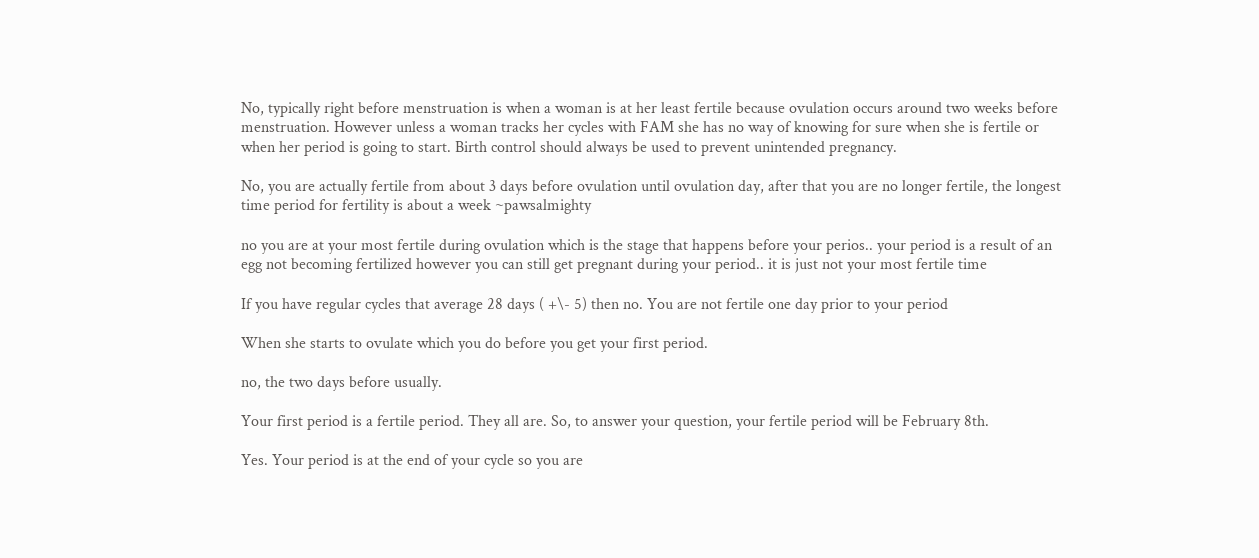No, typically right before menstruation is when a woman is at her least fertile because ovulation occurs around two weeks before menstruation. However unless a woman tracks her cycles with FAM she has no way of knowing for sure when she is fertile or when her period is going to start. Birth control should always be used to prevent unintended pregnancy.

No, you are actually fertile from about 3 days before ovulation until ovulation day, after that you are no longer fertile, the longest time period for fertility is about a week ~pawsalmighty

no you are at your most fertile during ovulation which is the stage that happens before your perios.. your period is a result of an egg not becoming fertilized however you can still get pregnant during your period.. it is just not your most fertile time

If you have regular cycles that average 28 days ( +\- 5) then no. You are not fertile one day prior to your period

When she starts to ovulate which you do before you get your first period.

no, the two days before usually.

Your first period is a fertile period. They all are. So, to answer your question, your fertile period will be February 8th.

Yes. Your period is at the end of your cycle so you are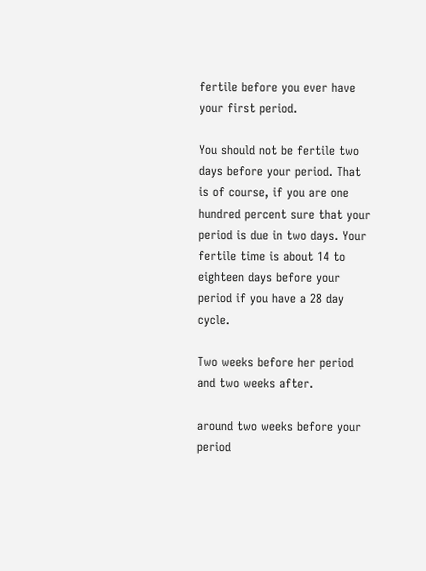fertile before you ever have your first period.

You should not be fertile two days before your period. That is of course, if you are one hundred percent sure that your period is due in two days. Your fertile time is about 14 to eighteen days before your period if you have a 28 day cycle.

Two weeks before her period and two weeks after.

around two weeks before your period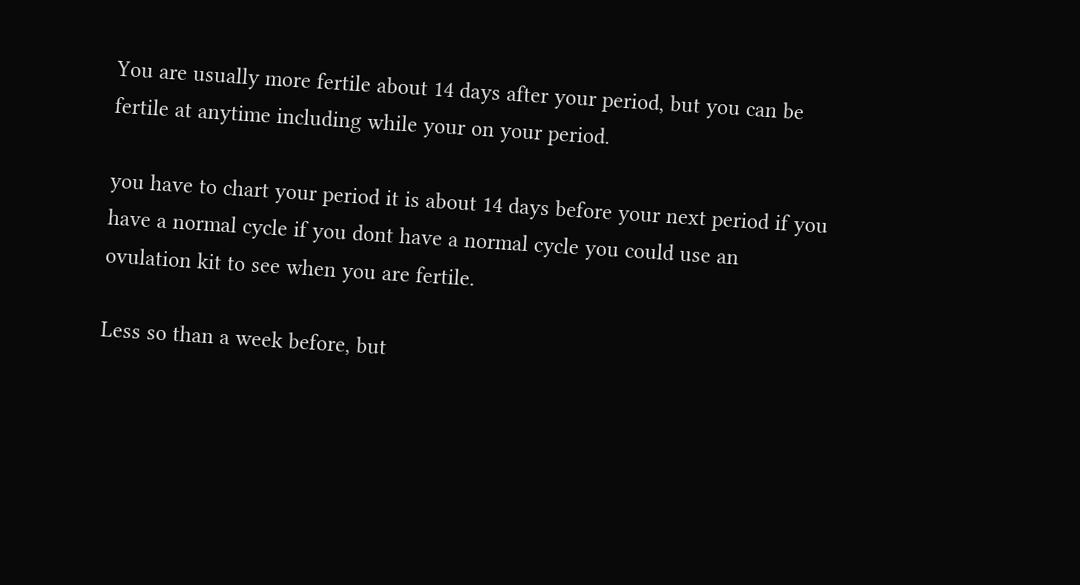You are usually more fertile about 14 days after your period, but you can be fertile at anytime including while your on your period.

you have to chart your period it is about 14 days before your next period if you have a normal cycle if you dont have a normal cycle you could use an ovulation kit to see when you are fertile.

Less so than a week before, but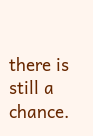there is still a chance.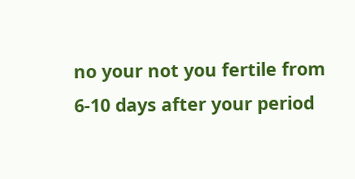no your not you fertile from 6-10 days after your period